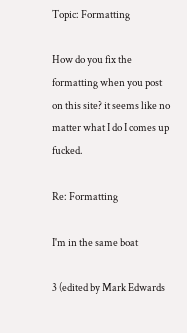Topic: Formatting

How do you fix the formatting when you post on this site? it seems like no matter what I do I comes up fucked.

Re: Formatting

I'm in the same boat

3 (edited by Mark Edwards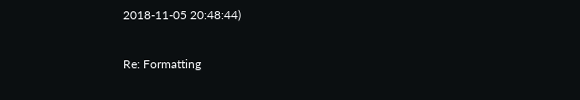2018-11-05 20:48:44)

Re: Formatting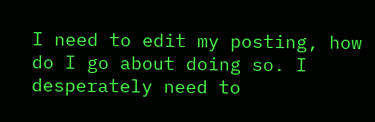I need to edit my posting, how do I go about doing so. I desperately need to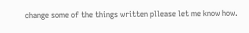change some of the things written pllease let me know how.